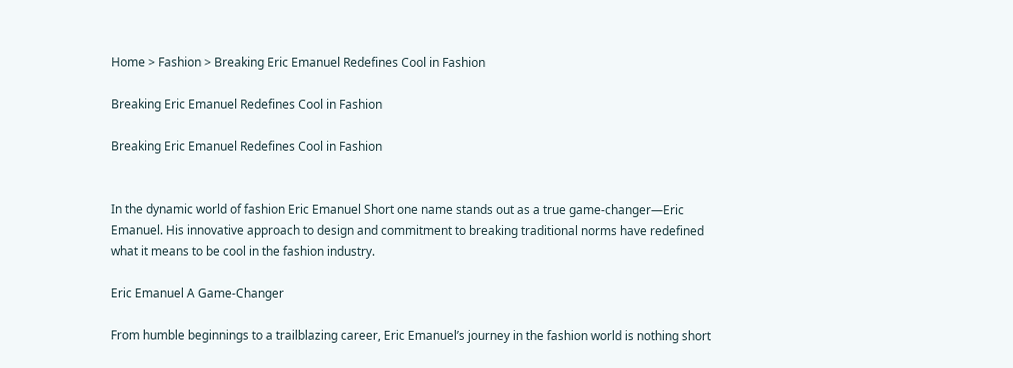Home > Fashion > Breaking Eric Emanuel Redefines Cool in Fashion

Breaking Eric Emanuel Redefines Cool in Fashion

Breaking Eric Emanuel Redefines Cool in Fashion


In the dynamic world of fashion Eric Emanuel Short one name stands out as a true game-changer—Eric Emanuel. His innovative approach to design and commitment to breaking traditional norms have redefined what it means to be cool in the fashion industry.

Eric Emanuel A Game-Changer

From humble beginnings to a trailblazing career, Eric Emanuel’s journey in the fashion world is nothing short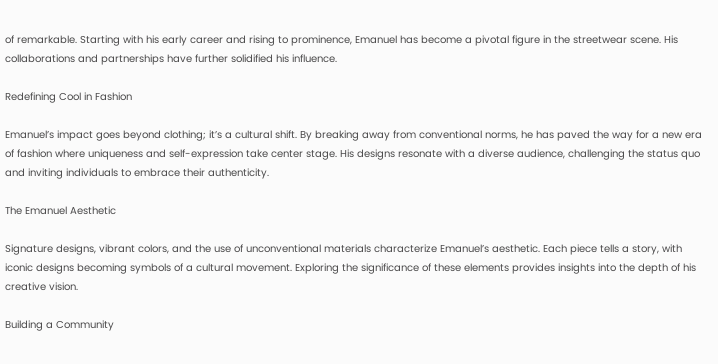of remarkable. Starting with his early career and rising to prominence, Emanuel has become a pivotal figure in the streetwear scene. His collaborations and partnerships have further solidified his influence.

Redefining Cool in Fashion

Emanuel’s impact goes beyond clothing; it’s a cultural shift. By breaking away from conventional norms, he has paved the way for a new era of fashion where uniqueness and self-expression take center stage. His designs resonate with a diverse audience, challenging the status quo and inviting individuals to embrace their authenticity.

The Emanuel Aesthetic

Signature designs, vibrant colors, and the use of unconventional materials characterize Emanuel’s aesthetic. Each piece tells a story, with iconic designs becoming symbols of a cultural movement. Exploring the significance of these elements provides insights into the depth of his creative vision.

Building a Community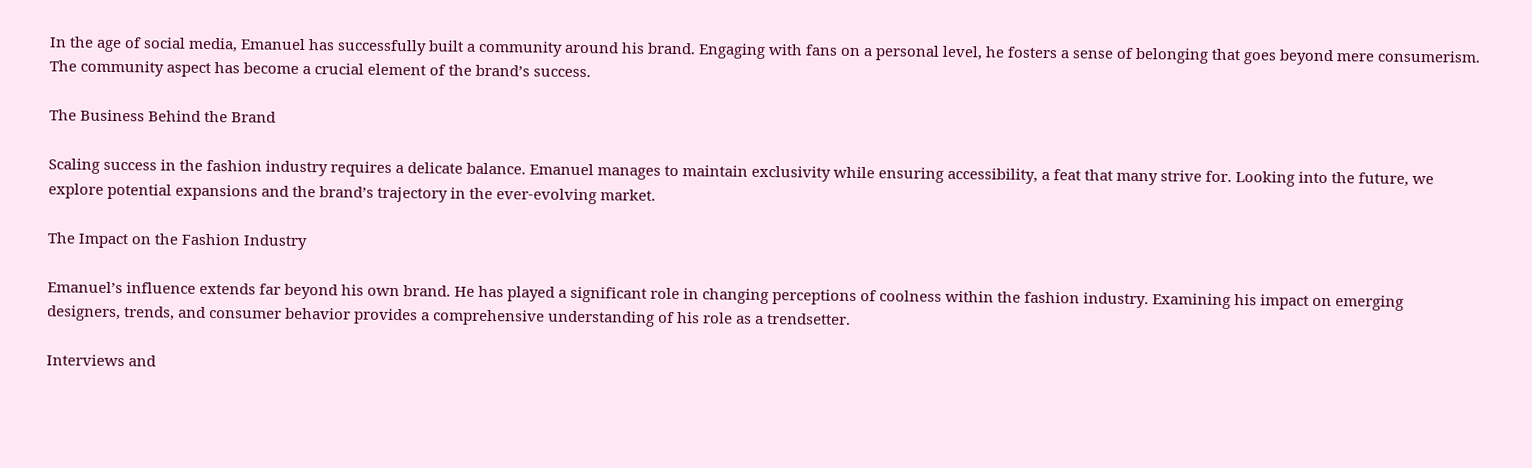In the age of social media, Emanuel has successfully built a community around his brand. Engaging with fans on a personal level, he fosters a sense of belonging that goes beyond mere consumerism. The community aspect has become a crucial element of the brand’s success.

The Business Behind the Brand

Scaling success in the fashion industry requires a delicate balance. Emanuel manages to maintain exclusivity while ensuring accessibility, a feat that many strive for. Looking into the future, we explore potential expansions and the brand’s trajectory in the ever-evolving market.

The Impact on the Fashion Industry

Emanuel’s influence extends far beyond his own brand. He has played a significant role in changing perceptions of coolness within the fashion industry. Examining his impact on emerging designers, trends, and consumer behavior provides a comprehensive understanding of his role as a trendsetter.

Interviews and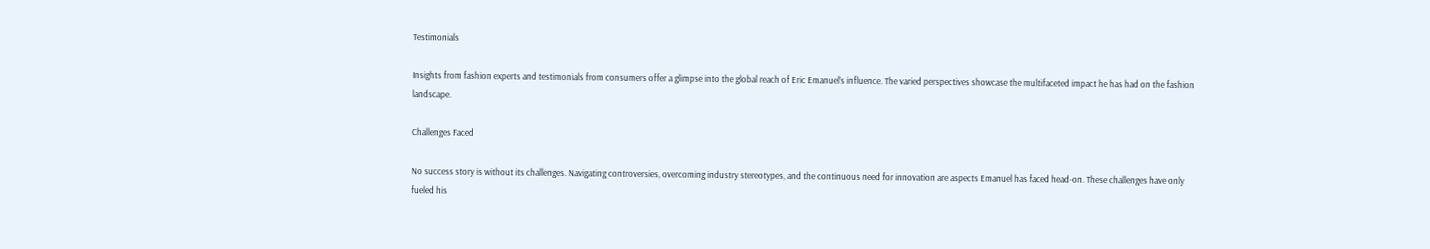Testimonials

Insights from fashion experts and testimonials from consumers offer a glimpse into the global reach of Eric Emanuel’s influence. The varied perspectives showcase the multifaceted impact he has had on the fashion landscape.

Challenges Faced

No success story is without its challenges. Navigating controversies, overcoming industry stereotypes, and the continuous need for innovation are aspects Emanuel has faced head-on. These challenges have only fueled his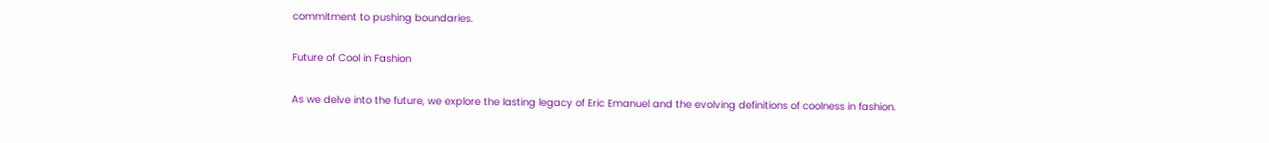commitment to pushing boundaries.

Future of Cool in Fashion

As we delve into the future, we explore the lasting legacy of Eric Emanuel and the evolving definitions of coolness in fashion.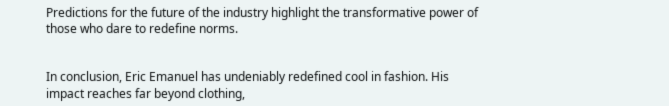Predictions for the future of the industry highlight the transformative power of those who dare to redefine norms.


In conclusion, Eric Emanuel has undeniably redefined cool in fashion. His impact reaches far beyond clothing,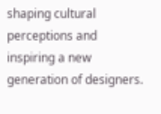shaping cultural perceptions and inspiring a new generation of designers.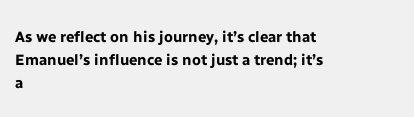As we reflect on his journey, it’s clear that Emanuel’s influence is not just a trend; it’s a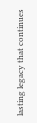lasting legacy that continues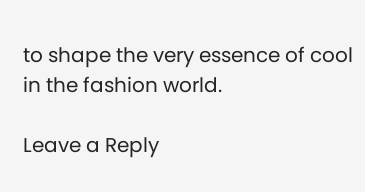to shape the very essence of cool in the fashion world.

Leave a Reply